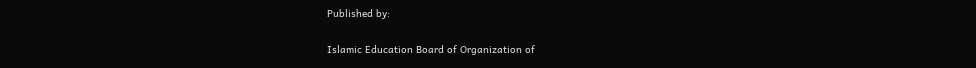Published by:


Islamic Education Board of Organization of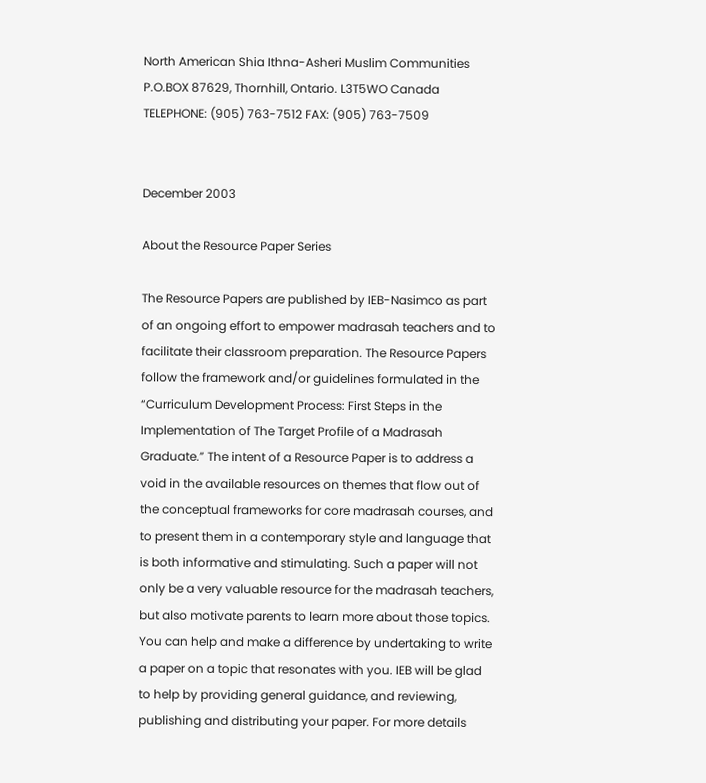North American Shia Ithna-Asheri Muslim Communities P.O.BOX 87629, Thornhill, Ontario. L3T5WO Canada TELEPHONE: (905) 763-7512 FAX: (905) 763-7509


December 2003

About the Resource Paper Series

The Resource Papers are published by IEB-Nasimco as part of an ongoing effort to empower madrasah teachers and to facilitate their classroom preparation. The Resource Papers follow the framework and/or guidelines formulated in the “Curriculum Development Process: First Steps in the Implementation of The Target Profile of a Madrasah Graduate.” The intent of a Resource Paper is to address a void in the available resources on themes that flow out of the conceptual frameworks for core madrasah courses, and to present them in a contemporary style and language that is both informative and stimulating. Such a paper will not only be a very valuable resource for the madrasah teachers, but also motivate parents to learn more about those topics. You can help and make a difference by undertaking to write a paper on a topic that resonates with you. IEB will be glad to help by providing general guidance, and reviewing, publishing and distributing your paper. For more details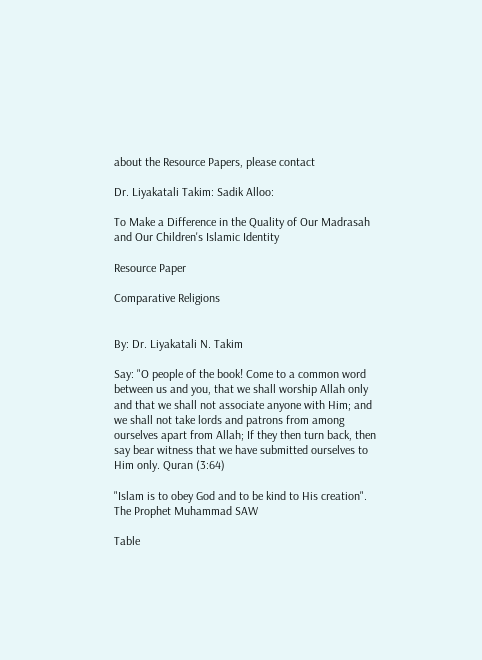about the Resource Papers, please contact

Dr. Liyakatali Takim: Sadik Alloo:

To Make a Difference in the Quality of Our Madrasah and Our Children's Islamic Identity

Resource Paper

Comparative Religions


By: Dr. Liyakatali N. Takim

Say: "O people of the book! Come to a common word between us and you, that we shall worship Allah only and that we shall not associate anyone with Him; and we shall not take lords and patrons from among ourselves apart from Allah; If they then turn back, then say bear witness that we have submitted ourselves to Him only. Quran (3:64)

"Islam is to obey God and to be kind to His creation". The Prophet Muhammad SAW

Table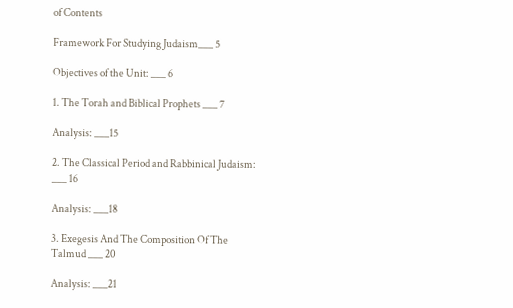of Contents

Framework For Studying Judaism___ 5

Objectives of the Unit: ___ 6

1. The Torah and Biblical Prophets ___ 7

Analysis: ___15

2. The Classical Period and Rabbinical Judaism: ___ 16

Analysis: ___18

3. Exegesis And The Composition Of The Talmud ___ 20

Analysis: ___21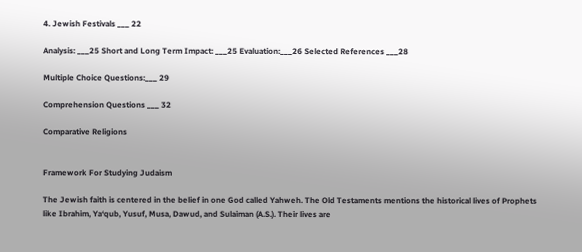4. Jewish Festivals ___ 22

Analysis: ___25 Short and Long Term Impact: ___25 Evaluation:___26 Selected References ___28

Multiple Choice Questions:___ 29

Comprehension Questions ___ 32

Comparative Religions


Framework For Studying Judaism

The Jewish faith is centered in the belief in one God called Yahweh. The Old Testaments mentions the historical lives of Prophets like Ibrahim, Ya‘qub, Yusuf, Musa, Dawud, and Sulaiman (A.S.). Their lives are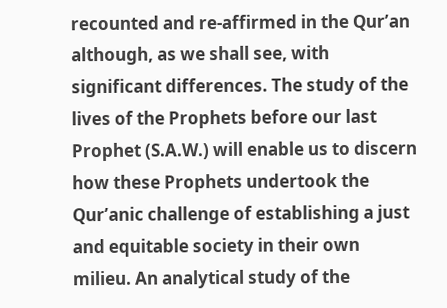recounted and re-affirmed in the Qur’an although, as we shall see, with significant differences. The study of the lives of the Prophets before our last Prophet (S.A.W.) will enable us to discern how these Prophets undertook the Qur’anic challenge of establishing a just and equitable society in their own milieu. An analytical study of the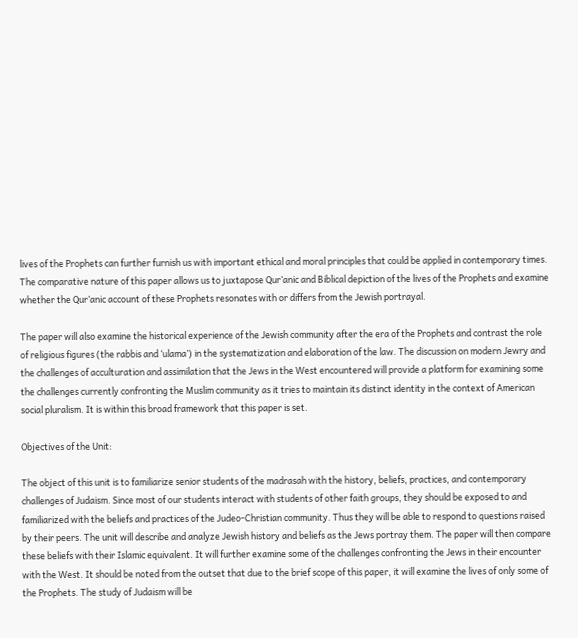lives of the Prophets can further furnish us with important ethical and moral principles that could be applied in contemporary times. The comparative nature of this paper allows us to juxtapose Qur’anic and Biblical depiction of the lives of the Prophets and examine whether the Qur’anic account of these Prophets resonates with or differs from the Jewish portrayal.

The paper will also examine the historical experience of the Jewish community after the era of the Prophets and contrast the role of religious figures (the rabbis and ‘ulama’) in the systematization and elaboration of the law. The discussion on modern Jewry and the challenges of acculturation and assimilation that the Jews in the West encountered will provide a platform for examining some the challenges currently confronting the Muslim community as it tries to maintain its distinct identity in the context of American social pluralism. It is within this broad framework that this paper is set.

Objectives of the Unit:

The object of this unit is to familiarize senior students of the madrasah with the history, beliefs, practices, and contemporary challenges of Judaism. Since most of our students interact with students of other faith groups, they should be exposed to and familiarized with the beliefs and practices of the Judeo-Christian community. Thus they will be able to respond to questions raised by their peers. The unit will describe and analyze Jewish history and beliefs as the Jews portray them. The paper will then compare these beliefs with their Islamic equivalent. It will further examine some of the challenges confronting the Jews in their encounter with the West. It should be noted from the outset that due to the brief scope of this paper, it will examine the lives of only some of the Prophets. The study of Judaism will be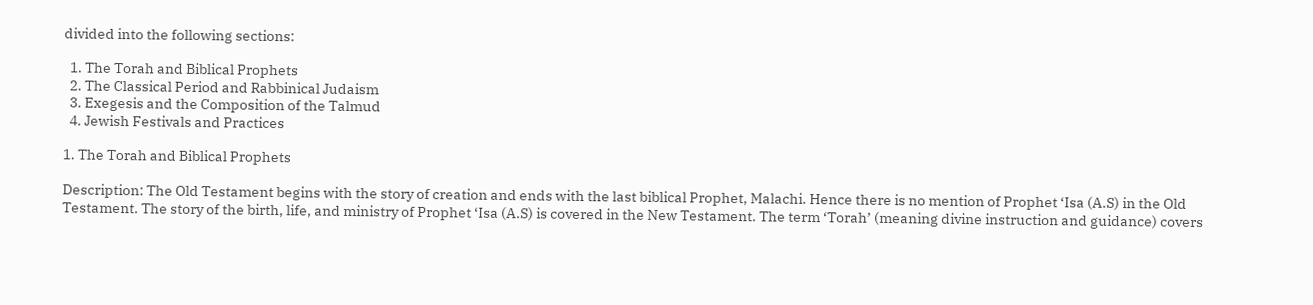divided into the following sections:

  1. The Torah and Biblical Prophets
  2. The Classical Period and Rabbinical Judaism
  3. Exegesis and the Composition of the Talmud
  4. Jewish Festivals and Practices

1. The Torah and Biblical Prophets

Description: The Old Testament begins with the story of creation and ends with the last biblical Prophet, Malachi. Hence there is no mention of Prophet ‘Isa (A.S) in the Old Testament. The story of the birth, life, and ministry of Prophet ‘Isa (A.S) is covered in the New Testament. The term ‘Torah’ (meaning divine instruction and guidance) covers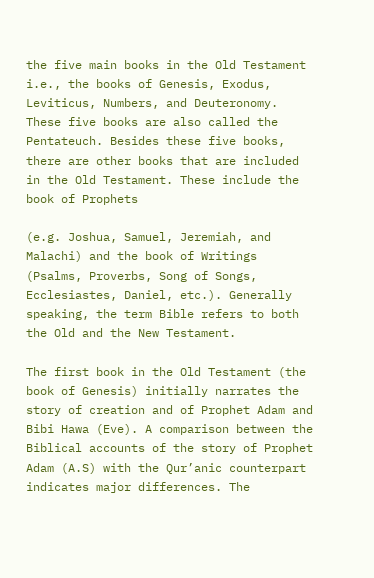the five main books in the Old Testament i.e., the books of Genesis, Exodus, Leviticus, Numbers, and Deuteronomy. These five books are also called the Pentateuch. Besides these five books, there are other books that are included in the Old Testament. These include the book of Prophets

(e.g. Joshua, Samuel, Jeremiah, and Malachi) and the book of Writings (Psalms, Proverbs, Song of Songs, Ecclesiastes, Daniel, etc.). Generally speaking, the term Bible refers to both the Old and the New Testament.

The first book in the Old Testament (the book of Genesis) initially narrates the story of creation and of Prophet Adam and Bibi Hawa (Eve). A comparison between the Biblical accounts of the story of Prophet Adam (A.S) with the Qur’anic counterpart indicates major differences. The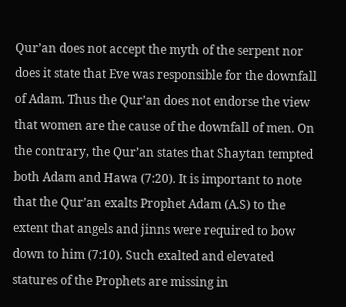Qur’an does not accept the myth of the serpent nor does it state that Eve was responsible for the downfall of Adam. Thus the Qur’an does not endorse the view that women are the cause of the downfall of men. On the contrary, the Qur’an states that Shaytan tempted both Adam and Hawa (7:20). It is important to note that the Qur’an exalts Prophet Adam (A.S) to the extent that angels and jinns were required to bow down to him (7:10). Such exalted and elevated statures of the Prophets are missing in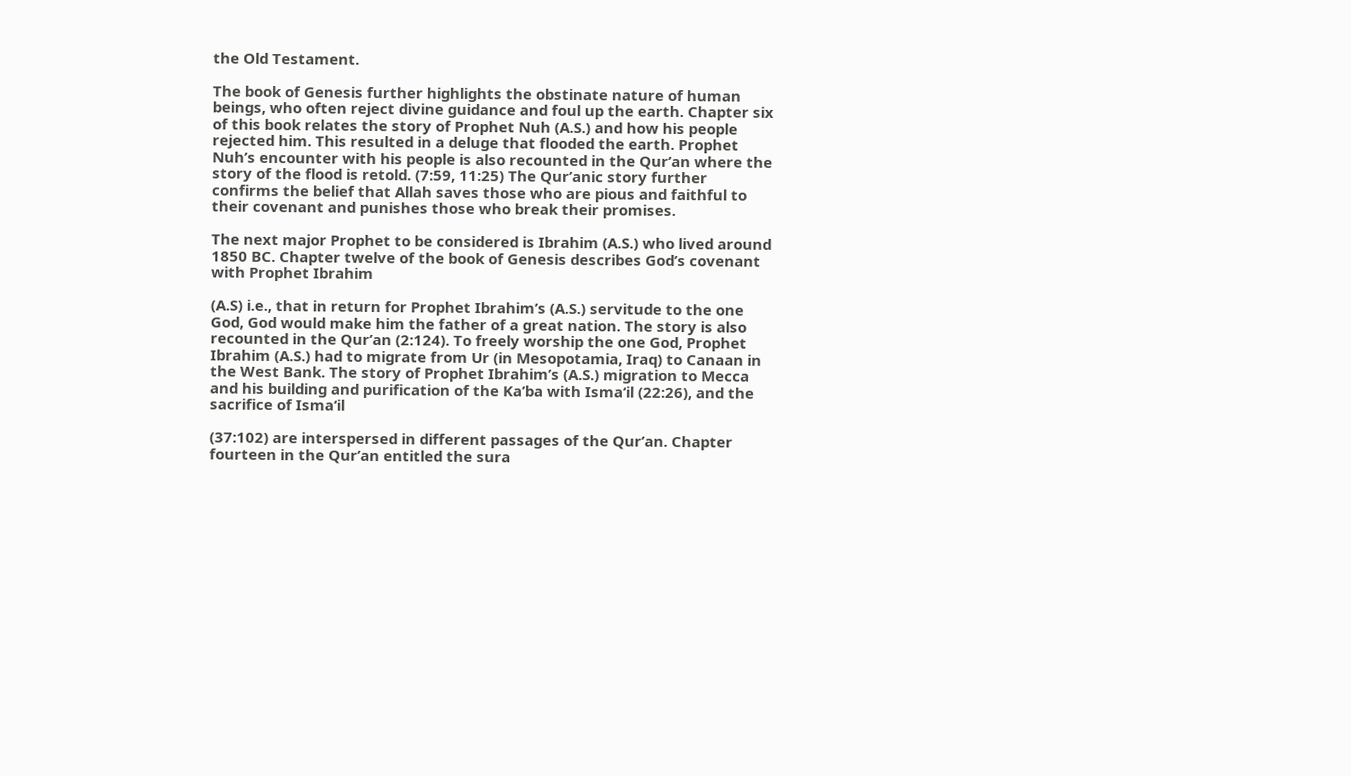the Old Testament.

The book of Genesis further highlights the obstinate nature of human beings, who often reject divine guidance and foul up the earth. Chapter six of this book relates the story of Prophet Nuh (A.S.) and how his people rejected him. This resulted in a deluge that flooded the earth. Prophet Nuh’s encounter with his people is also recounted in the Qur’an where the story of the flood is retold. (7:59, 11:25) The Qur’anic story further confirms the belief that Allah saves those who are pious and faithful to their covenant and punishes those who break their promises.

The next major Prophet to be considered is Ibrahim (A.S.) who lived around 1850 BC. Chapter twelve of the book of Genesis describes God’s covenant with Prophet Ibrahim

(A.S) i.e., that in return for Prophet Ibrahim’s (A.S.) servitude to the one God, God would make him the father of a great nation. The story is also recounted in the Qur’an (2:124). To freely worship the one God, Prophet Ibrahim (A.S.) had to migrate from Ur (in Mesopotamia, Iraq) to Canaan in the West Bank. The story of Prophet Ibrahim’s (A.S.) migration to Mecca and his building and purification of the Ka’ba with Isma‘il (22:26), and the sacrifice of Isma‘il

(37:102) are interspersed in different passages of the Qur’an. Chapter fourteen in the Qur’an entitled the sura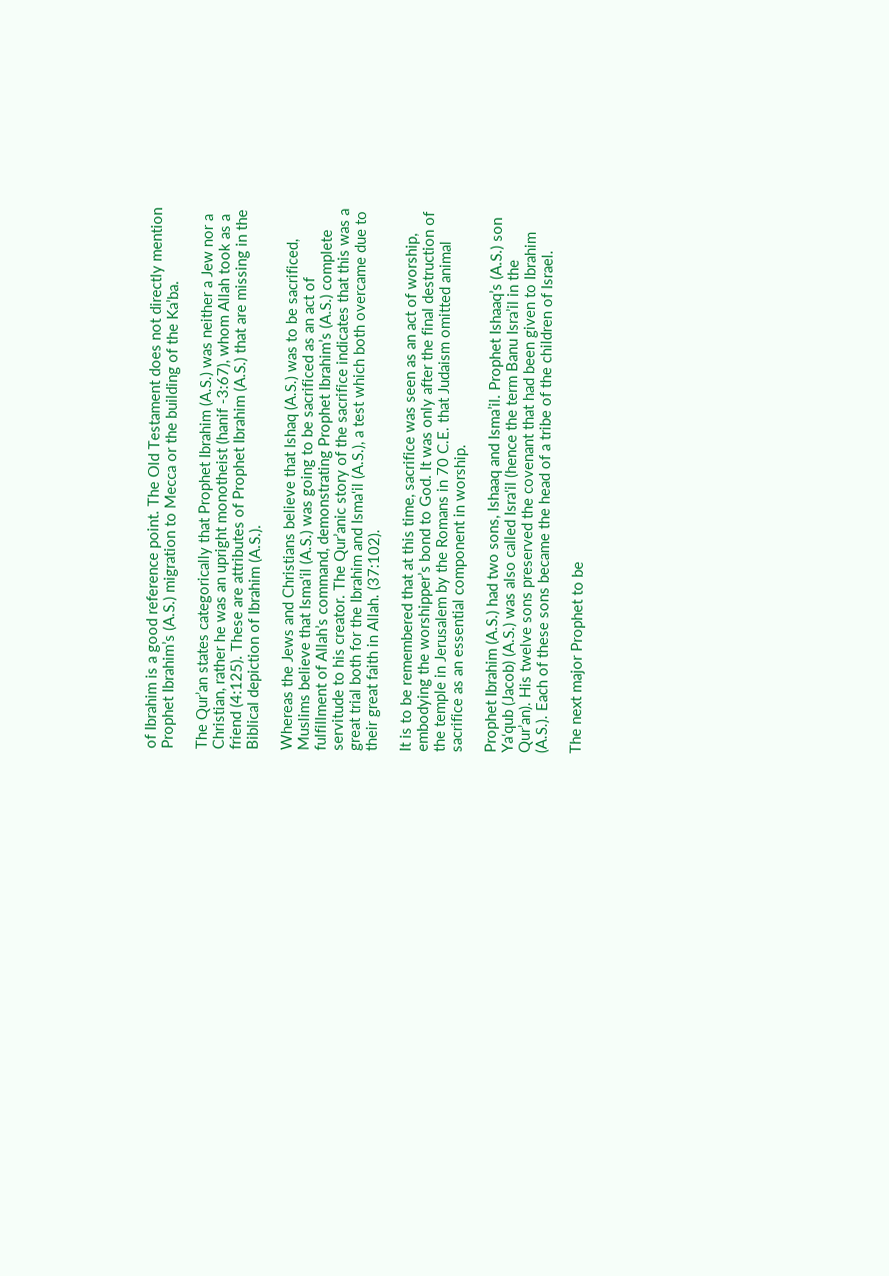of Ibrahim is a good reference point. The Old Testament does not directly mention Prophet Ibrahim’s (A.S.) migration to Mecca or the building of the Ka’ba.

The Qur’an states categorically that Prophet Ibrahim (A.S.) was neither a Jew nor a Christian, rather he was an upright monotheist (hanif -3:67), whom Allah took as a friend (4:125). These are attributes of Prophet Ibrahim (A.S.) that are missing in the Biblical depiction of Ibrahim (A.S.).

Whereas the Jews and Christians believe that Ishaq (A.S.) was to be sacrificed, Muslims believe that Isma‘il (A.S.) was going to be sacrificed as an act of fulfillment of Allah’s command, demonstrating Prophet Ibrahim’s (A.S.) complete servitude to his creator. The Qur’anic story of the sacrifice indicates that this was a great trial both for the Ibrahim and Isma‘il (A.S.), a test which both overcame due to their great faith in Allah. (37:102).

It is to be remembered that at this time, sacrifice was seen as an act of worship, embodying the worshipper’s bond to God. It was only after the final destruction of the temple in Jerusalem by the Romans in 70 C.E. that Judaism omitted animal sacrifice as an essential component in worship.

Prophet Ibrahim (A.S.) had two sons, Ishaaq and Isma’il. Prophet Ishaaq’s (A.S.) son Ya‘qub (Jacob) (A.S.) was also called Isra‘il (hence the term Banu Isra’il in the Qur’an). His twelve sons preserved the covenant that had been given to Ibrahim (A.S.). Each of these sons became the head of a tribe of the children of Israel.

The next major Prophet to be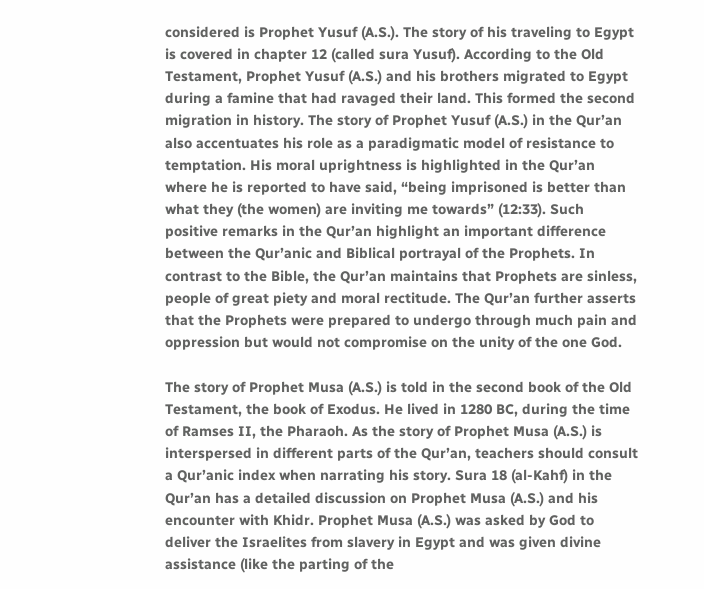considered is Prophet Yusuf (A.S.). The story of his traveling to Egypt is covered in chapter 12 (called sura Yusuf). According to the Old Testament, Prophet Yusuf (A.S.) and his brothers migrated to Egypt during a famine that had ravaged their land. This formed the second migration in history. The story of Prophet Yusuf (A.S.) in the Qur’an also accentuates his role as a paradigmatic model of resistance to temptation. His moral uprightness is highlighted in the Qur’an where he is reported to have said, “being imprisoned is better than what they (the women) are inviting me towards” (12:33). Such positive remarks in the Qur’an highlight an important difference between the Qur’anic and Biblical portrayal of the Prophets. In contrast to the Bible, the Qur’an maintains that Prophets are sinless, people of great piety and moral rectitude. The Qur’an further asserts that the Prophets were prepared to undergo through much pain and oppression but would not compromise on the unity of the one God.

The story of Prophet Musa (A.S.) is told in the second book of the Old Testament, the book of Exodus. He lived in 1280 BC, during the time of Ramses II, the Pharaoh. As the story of Prophet Musa (A.S.) is interspersed in different parts of the Qur’an, teachers should consult a Qur’anic index when narrating his story. Sura 18 (al-Kahf) in the Qur’an has a detailed discussion on Prophet Musa (A.S.) and his encounter with Khidr. Prophet Musa (A.S.) was asked by God to deliver the Israelites from slavery in Egypt and was given divine assistance (like the parting of the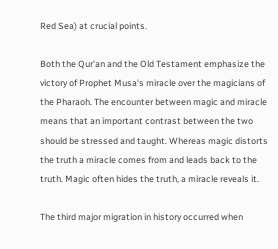Red Sea) at crucial points.

Both the Qur’an and the Old Testament emphasize the victory of Prophet Musa’s miracle over the magicians of the Pharaoh. The encounter between magic and miracle means that an important contrast between the two should be stressed and taught. Whereas magic distorts the truth a miracle comes from and leads back to the truth. Magic often hides the truth, a miracle reveals it.

The third major migration in history occurred when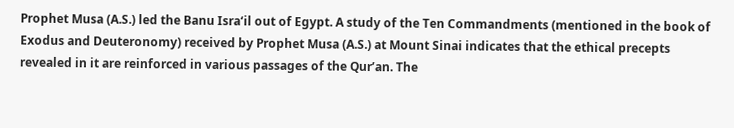Prophet Musa (A.S.) led the Banu Isra‘il out of Egypt. A study of the Ten Commandments (mentioned in the book of Exodus and Deuteronomy) received by Prophet Musa (A.S.) at Mount Sinai indicates that the ethical precepts revealed in it are reinforced in various passages of the Qur’an. The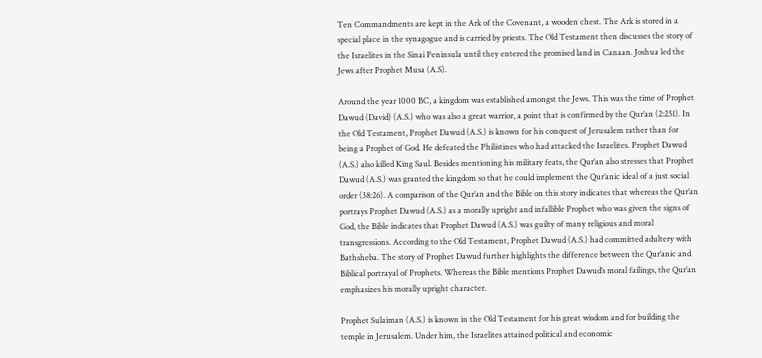Ten Commandments are kept in the Ark of the Covenant, a wooden chest. The Ark is stored in a special place in the synagogue and is carried by priests. The Old Testament then discusses the story of the Israelites in the Sinai Peninsula until they entered the promised land in Canaan. Joshua led the Jews after Prophet Musa (A.S).

Around the year 1000 BC, a kingdom was established amongst the Jews. This was the time of Prophet Dawud (David) (A.S.) who was also a great warrior, a point that is confirmed by the Qur’an (2:251). In the Old Testament, Prophet Dawud (A.S.) is known for his conquest of Jerusalem rather than for being a Prophet of God. He defeated the Philistines who had attacked the Israelites. Prophet Dawud (A.S.) also killed King Saul. Besides mentioning his military feats, the Qur’an also stresses that Prophet Dawud (A.S.) was granted the kingdom so that he could implement the Qur’anic ideal of a just social order (38:26). A comparison of the Qur’an and the Bible on this story indicates that whereas the Qur’an portrays Prophet Dawud (A.S.) as a morally upright and infallible Prophet who was given the signs of God, the Bible indicates that Prophet Dawud (A.S.) was guilty of many religious and moral transgressions. According to the Old Testament, Prophet Dawud (A.S.) had committed adultery with Bathsheba. The story of Prophet Dawud further highlights the difference between the Qur’anic and Biblical portrayal of Prophets. Whereas the Bible mentions Prophet Dawud’s moral failings, the Qur’an emphasizes his morally upright character.

Prophet Sulaiman (A.S.) is known in the Old Testament for his great wisdom and for building the temple in Jerusalem. Under him, the Israelites attained political and economic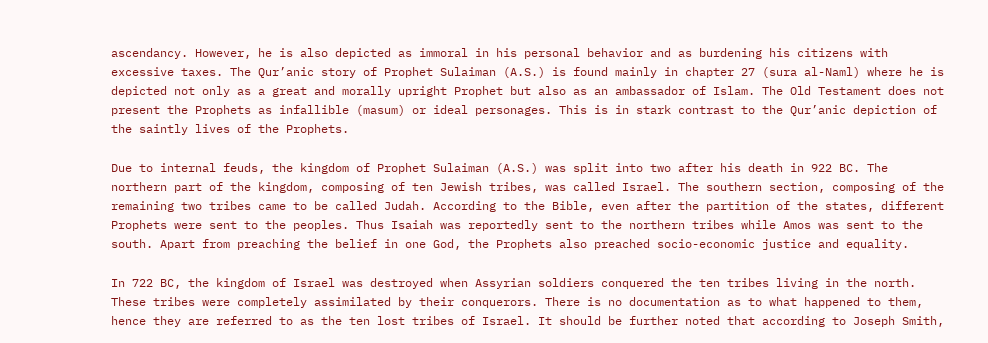ascendancy. However, he is also depicted as immoral in his personal behavior and as burdening his citizens with excessive taxes. The Qur’anic story of Prophet Sulaiman (A.S.) is found mainly in chapter 27 (sura al-Naml) where he is depicted not only as a great and morally upright Prophet but also as an ambassador of Islam. The Old Testament does not present the Prophets as infallible (masum) or ideal personages. This is in stark contrast to the Qur’anic depiction of the saintly lives of the Prophets.

Due to internal feuds, the kingdom of Prophet Sulaiman (A.S.) was split into two after his death in 922 BC. The northern part of the kingdom, composing of ten Jewish tribes, was called Israel. The southern section, composing of the remaining two tribes came to be called Judah. According to the Bible, even after the partition of the states, different Prophets were sent to the peoples. Thus Isaiah was reportedly sent to the northern tribes while Amos was sent to the south. Apart from preaching the belief in one God, the Prophets also preached socio-economic justice and equality.

In 722 BC, the kingdom of Israel was destroyed when Assyrian soldiers conquered the ten tribes living in the north. These tribes were completely assimilated by their conquerors. There is no documentation as to what happened to them, hence they are referred to as the ten lost tribes of Israel. It should be further noted that according to Joseph Smith,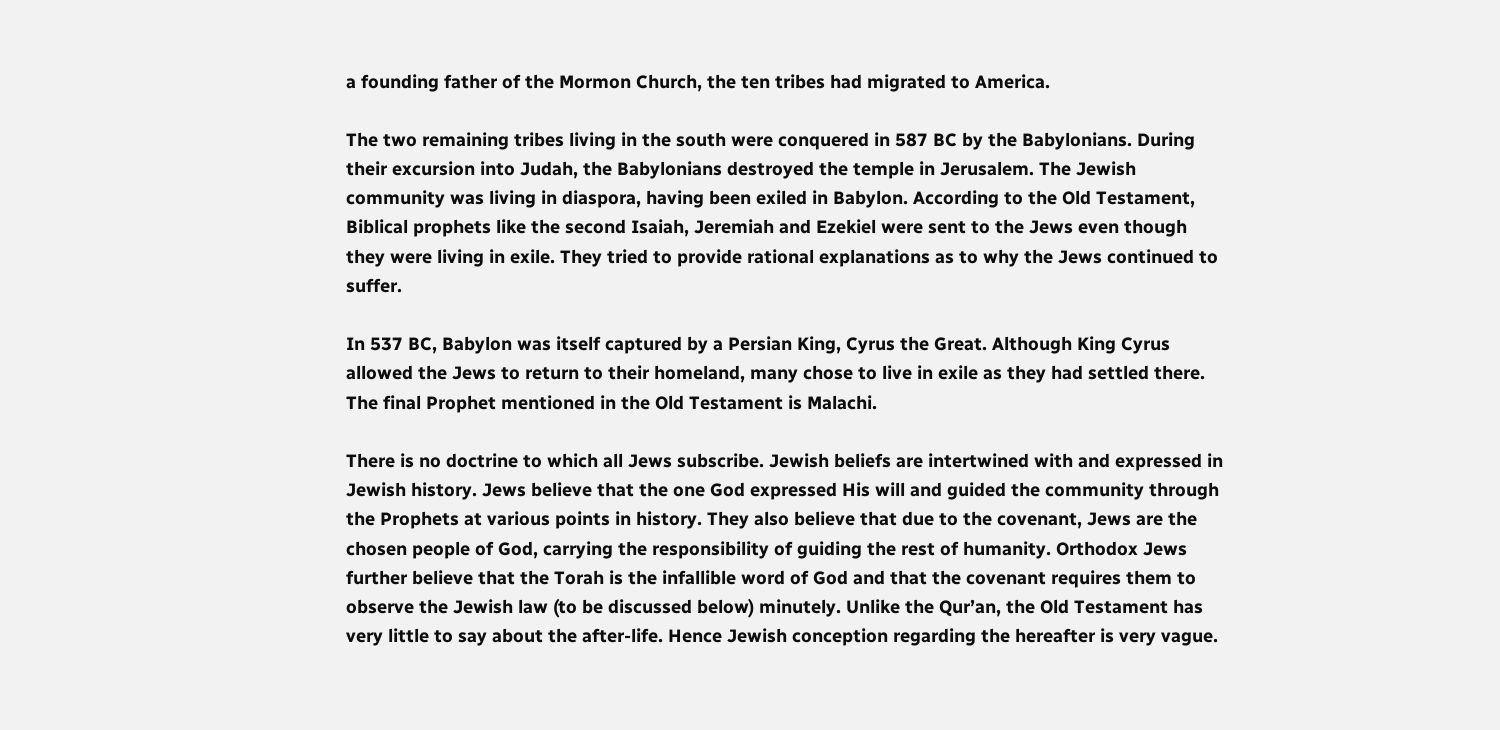a founding father of the Mormon Church, the ten tribes had migrated to America.

The two remaining tribes living in the south were conquered in 587 BC by the Babylonians. During their excursion into Judah, the Babylonians destroyed the temple in Jerusalem. The Jewish community was living in diaspora, having been exiled in Babylon. According to the Old Testament, Biblical prophets like the second Isaiah, Jeremiah and Ezekiel were sent to the Jews even though they were living in exile. They tried to provide rational explanations as to why the Jews continued to suffer.

In 537 BC, Babylon was itself captured by a Persian King, Cyrus the Great. Although King Cyrus allowed the Jews to return to their homeland, many chose to live in exile as they had settled there. The final Prophet mentioned in the Old Testament is Malachi.

There is no doctrine to which all Jews subscribe. Jewish beliefs are intertwined with and expressed in Jewish history. Jews believe that the one God expressed His will and guided the community through the Prophets at various points in history. They also believe that due to the covenant, Jews are the chosen people of God, carrying the responsibility of guiding the rest of humanity. Orthodox Jews further believe that the Torah is the infallible word of God and that the covenant requires them to observe the Jewish law (to be discussed below) minutely. Unlike the Qur’an, the Old Testament has very little to say about the after-life. Hence Jewish conception regarding the hereafter is very vague.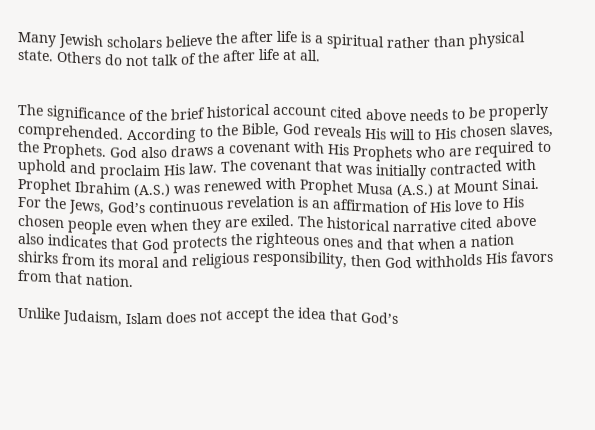Many Jewish scholars believe the after life is a spiritual rather than physical state. Others do not talk of the after life at all.


The significance of the brief historical account cited above needs to be properly comprehended. According to the Bible, God reveals His will to His chosen slaves, the Prophets. God also draws a covenant with His Prophets who are required to uphold and proclaim His law. The covenant that was initially contracted with Prophet Ibrahim (A.S.) was renewed with Prophet Musa (A.S.) at Mount Sinai. For the Jews, God’s continuous revelation is an affirmation of His love to His chosen people even when they are exiled. The historical narrative cited above also indicates that God protects the righteous ones and that when a nation shirks from its moral and religious responsibility, then God withholds His favors from that nation.

Unlike Judaism, Islam does not accept the idea that God’s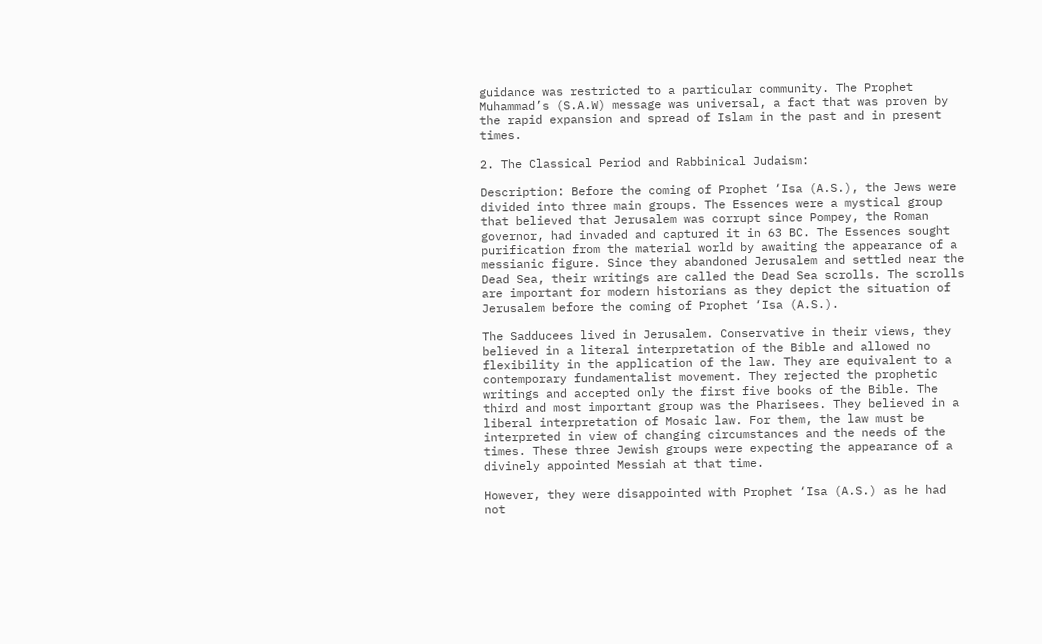guidance was restricted to a particular community. The Prophet Muhammad’s (S.A.W) message was universal, a fact that was proven by the rapid expansion and spread of Islam in the past and in present times.

2. The Classical Period and Rabbinical Judaism:

Description: Before the coming of Prophet ‘Isa (A.S.), the Jews were divided into three main groups. The Essences were a mystical group that believed that Jerusalem was corrupt since Pompey, the Roman governor, had invaded and captured it in 63 BC. The Essences sought purification from the material world by awaiting the appearance of a messianic figure. Since they abandoned Jerusalem and settled near the Dead Sea, their writings are called the Dead Sea scrolls. The scrolls are important for modern historians as they depict the situation of Jerusalem before the coming of Prophet ‘Isa (A.S.).

The Sadducees lived in Jerusalem. Conservative in their views, they believed in a literal interpretation of the Bible and allowed no flexibility in the application of the law. They are equivalent to a contemporary fundamentalist movement. They rejected the prophetic writings and accepted only the first five books of the Bible. The third and most important group was the Pharisees. They believed in a liberal interpretation of Mosaic law. For them, the law must be interpreted in view of changing circumstances and the needs of the times. These three Jewish groups were expecting the appearance of a divinely appointed Messiah at that time.

However, they were disappointed with Prophet ‘Isa (A.S.) as he had not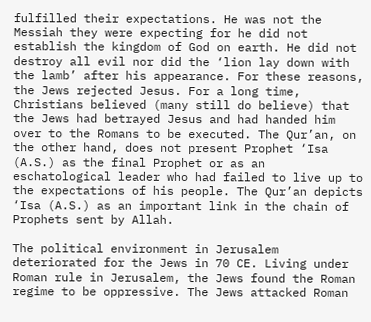fulfilled their expectations. He was not the Messiah they were expecting for he did not establish the kingdom of God on earth. He did not destroy all evil nor did the ‘lion lay down with the lamb’ after his appearance. For these reasons, the Jews rejected Jesus. For a long time, Christians believed (many still do believe) that the Jews had betrayed Jesus and had handed him over to the Romans to be executed. The Qur’an, on the other hand, does not present Prophet ‘Isa (A.S.) as the final Prophet or as an eschatological leader who had failed to live up to the expectations of his people. The Qur’an depicts ‘Isa (A.S.) as an important link in the chain of Prophets sent by Allah.

The political environment in Jerusalem deteriorated for the Jews in 70 CE. Living under Roman rule in Jerusalem, the Jews found the Roman regime to be oppressive. The Jews attacked Roman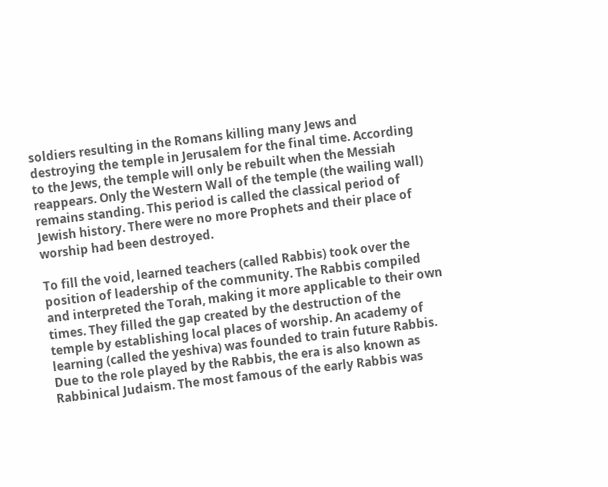soldiers resulting in the Romans killing many Jews and destroying the temple in Jerusalem for the final time. According to the Jews, the temple will only be rebuilt when the Messiah reappears. Only the Western Wall of the temple (the wailing wall) remains standing. This period is called the classical period of Jewish history. There were no more Prophets and their place of worship had been destroyed.

To fill the void, learned teachers (called Rabbis) took over the position of leadership of the community. The Rabbis compiled and interpreted the Torah, making it more applicable to their own times. They filled the gap created by the destruction of the temple by establishing local places of worship. An academy of learning (called the yeshiva) was founded to train future Rabbis. Due to the role played by the Rabbis, the era is also known as Rabbinical Judaism. The most famous of the early Rabbis was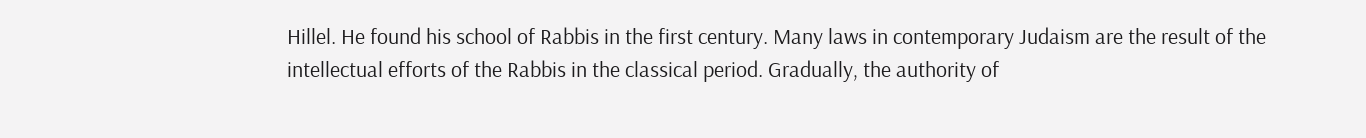Hillel. He found his school of Rabbis in the first century. Many laws in contemporary Judaism are the result of the intellectual efforts of the Rabbis in the classical period. Gradually, the authority of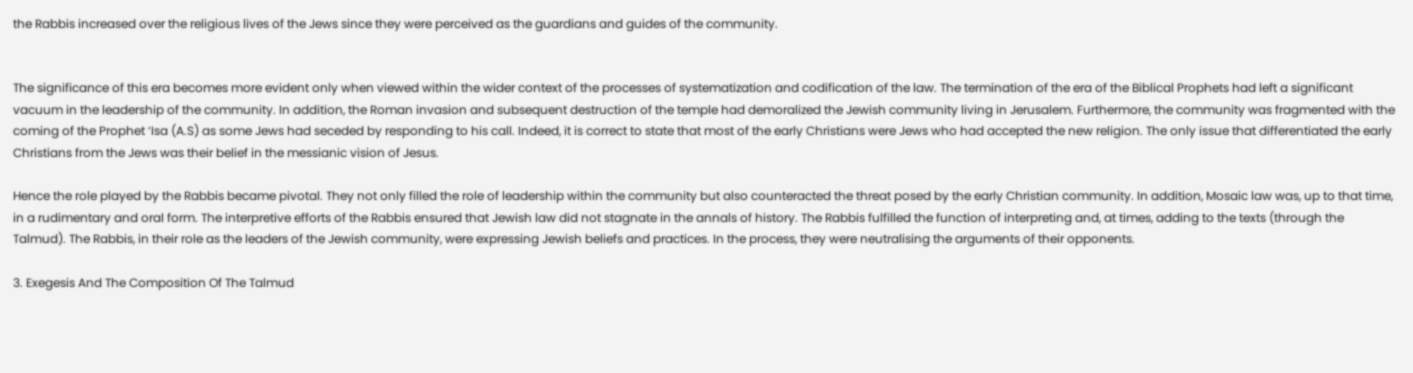the Rabbis increased over the religious lives of the Jews since they were perceived as the guardians and guides of the community.


The significance of this era becomes more evident only when viewed within the wider context of the processes of systematization and codification of the law. The termination of the era of the Biblical Prophets had left a significant vacuum in the leadership of the community. In addition, the Roman invasion and subsequent destruction of the temple had demoralized the Jewish community living in Jerusalem. Furthermore, the community was fragmented with the coming of the Prophet ‘Isa (A.S) as some Jews had seceded by responding to his call. Indeed, it is correct to state that most of the early Christians were Jews who had accepted the new religion. The only issue that differentiated the early Christians from the Jews was their belief in the messianic vision of Jesus.

Hence the role played by the Rabbis became pivotal. They not only filled the role of leadership within the community but also counteracted the threat posed by the early Christian community. In addition, Mosaic law was, up to that time, in a rudimentary and oral form. The interpretive efforts of the Rabbis ensured that Jewish law did not stagnate in the annals of history. The Rabbis fulfilled the function of interpreting and, at times, adding to the texts (through the Talmud). The Rabbis, in their role as the leaders of the Jewish community, were expressing Jewish beliefs and practices. In the process, they were neutralising the arguments of their opponents.

3. Exegesis And The Composition Of The Talmud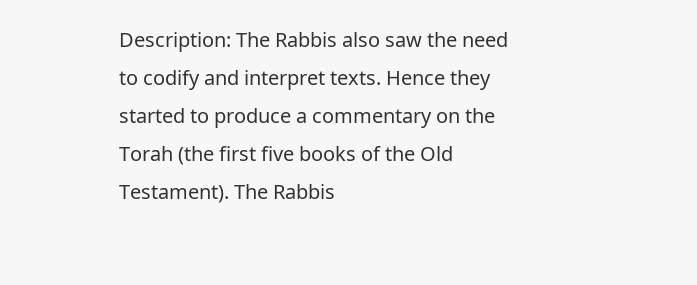Description: The Rabbis also saw the need to codify and interpret texts. Hence they started to produce a commentary on the Torah (the first five books of the Old Testament). The Rabbis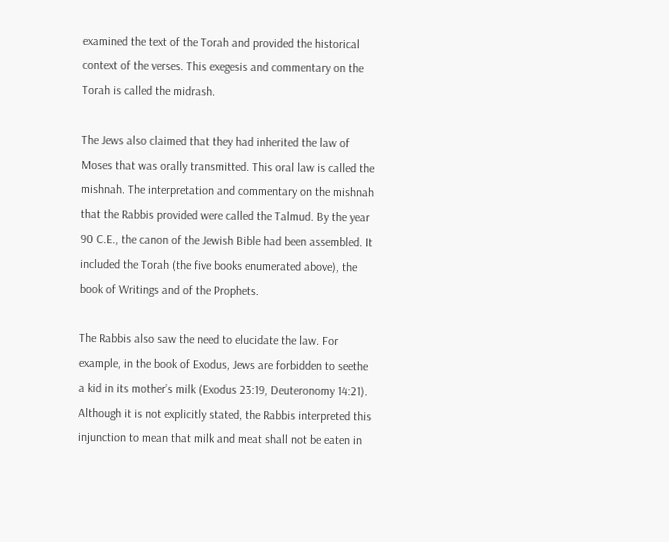examined the text of the Torah and provided the historical context of the verses. This exegesis and commentary on the Torah is called the midrash.

The Jews also claimed that they had inherited the law of Moses that was orally transmitted. This oral law is called the mishnah. The interpretation and commentary on the mishnah that the Rabbis provided were called the Talmud. By the year 90 C.E., the canon of the Jewish Bible had been assembled. It included the Torah (the five books enumerated above), the book of Writings and of the Prophets.

The Rabbis also saw the need to elucidate the law. For example, in the book of Exodus, Jews are forbidden to seethe a kid in its mother’s milk (Exodus 23:19, Deuteronomy 14:21). Although it is not explicitly stated, the Rabbis interpreted this injunction to mean that milk and meat shall not be eaten in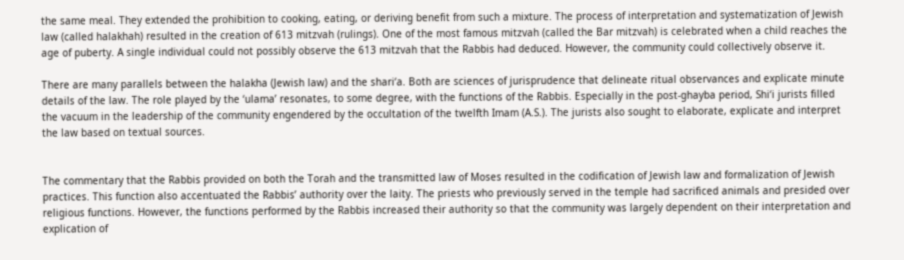the same meal. They extended the prohibition to cooking, eating, or deriving benefit from such a mixture. The process of interpretation and systematization of Jewish law (called halakhah) resulted in the creation of 613 mitzvah (rulings). One of the most famous mitzvah (called the Bar mitzvah) is celebrated when a child reaches the age of puberty. A single individual could not possibly observe the 613 mitzvah that the Rabbis had deduced. However, the community could collectively observe it.

There are many parallels between the halakha (Jewish law) and the shari‘a. Both are sciences of jurisprudence that delineate ritual observances and explicate minute details of the law. The role played by the ‘ulama’ resonates, to some degree, with the functions of the Rabbis. Especially in the post-ghayba period, Shi‘i jurists filled the vacuum in the leadership of the community engendered by the occultation of the twelfth Imam (A.S.). The jurists also sought to elaborate, explicate and interpret the law based on textual sources.


The commentary that the Rabbis provided on both the Torah and the transmitted law of Moses resulted in the codification of Jewish law and formalization of Jewish practices. This function also accentuated the Rabbis’ authority over the laity. The priests who previously served in the temple had sacrificed animals and presided over religious functions. However, the functions performed by the Rabbis increased their authority so that the community was largely dependent on their interpretation and explication of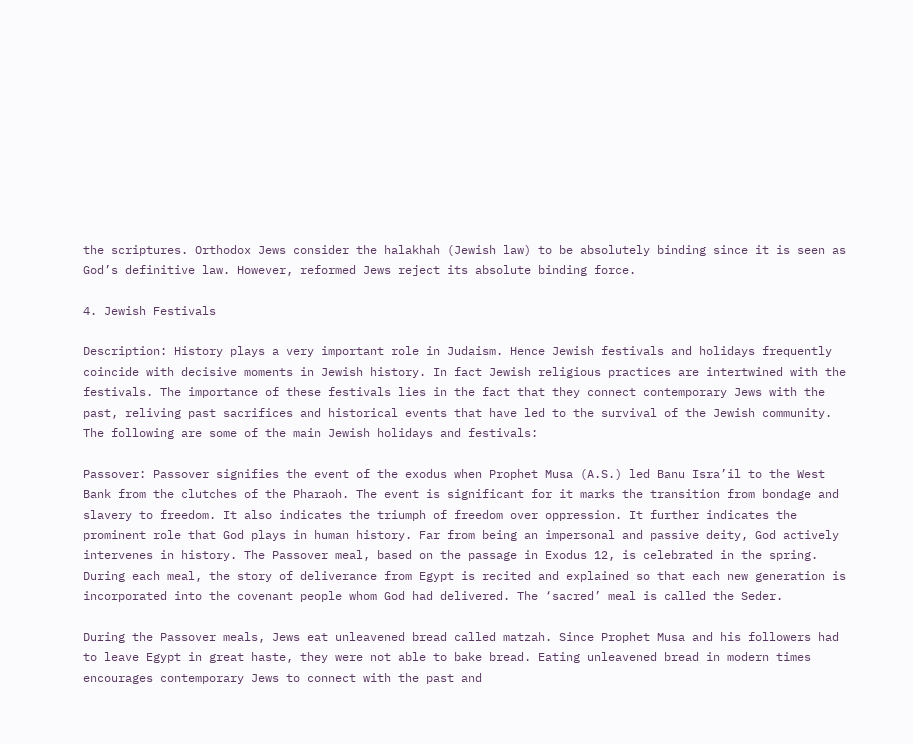the scriptures. Orthodox Jews consider the halakhah (Jewish law) to be absolutely binding since it is seen as God’s definitive law. However, reformed Jews reject its absolute binding force.

4. Jewish Festivals

Description: History plays a very important role in Judaism. Hence Jewish festivals and holidays frequently coincide with decisive moments in Jewish history. In fact Jewish religious practices are intertwined with the festivals. The importance of these festivals lies in the fact that they connect contemporary Jews with the past, reliving past sacrifices and historical events that have led to the survival of the Jewish community. The following are some of the main Jewish holidays and festivals:

Passover: Passover signifies the event of the exodus when Prophet Musa (A.S.) led Banu Isra’il to the West Bank from the clutches of the Pharaoh. The event is significant for it marks the transition from bondage and slavery to freedom. It also indicates the triumph of freedom over oppression. It further indicates the prominent role that God plays in human history. Far from being an impersonal and passive deity, God actively intervenes in history. The Passover meal, based on the passage in Exodus 12, is celebrated in the spring. During each meal, the story of deliverance from Egypt is recited and explained so that each new generation is incorporated into the covenant people whom God had delivered. The ‘sacred’ meal is called the Seder.

During the Passover meals, Jews eat unleavened bread called matzah. Since Prophet Musa and his followers had to leave Egypt in great haste, they were not able to bake bread. Eating unleavened bread in modern times encourages contemporary Jews to connect with the past and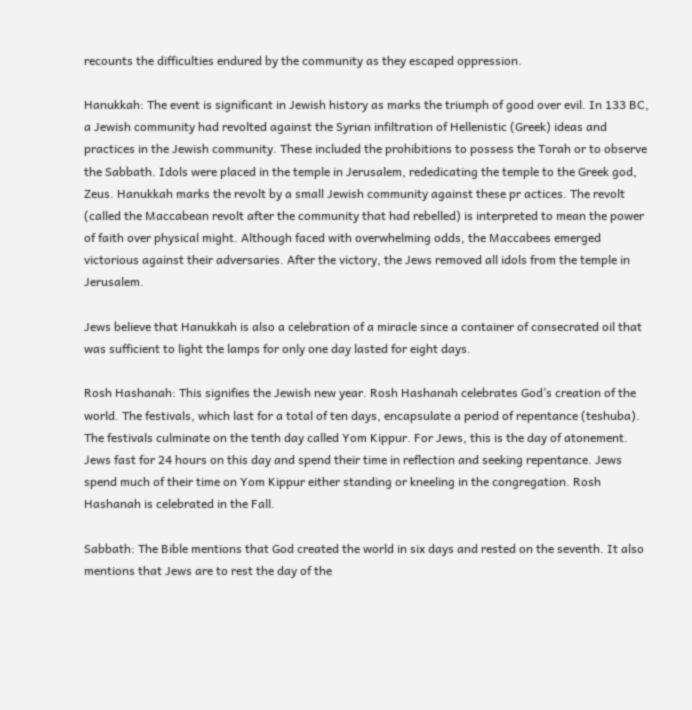recounts the difficulties endured by the community as they escaped oppression.

Hanukkah: The event is significant in Jewish history as marks the triumph of good over evil. In 133 BC, a Jewish community had revolted against the Syrian infiltration of Hellenistic (Greek) ideas and practices in the Jewish community. These included the prohibitions to possess the Torah or to observe the Sabbath. Idols were placed in the temple in Jerusalem, rededicating the temple to the Greek god, Zeus. Hanukkah marks the revolt by a small Jewish community against these pr actices. The revolt (called the Maccabean revolt after the community that had rebelled) is interpreted to mean the power of faith over physical might. Although faced with overwhelming odds, the Maccabees emerged victorious against their adversaries. After the victory, the Jews removed all idols from the temple in Jerusalem.

Jews believe that Hanukkah is also a celebration of a miracle since a container of consecrated oil that was sufficient to light the lamps for only one day lasted for eight days.

Rosh Hashanah: This signifies the Jewish new year. Rosh Hashanah celebrates God’s creation of the world. The festivals, which last for a total of ten days, encapsulate a period of repentance (teshuba). The festivals culminate on the tenth day called Yom Kippur. For Jews, this is the day of atonement. Jews fast for 24 hours on this day and spend their time in reflection and seeking repentance. Jews spend much of their time on Yom Kippur either standing or kneeling in the congregation. Rosh Hashanah is celebrated in the Fall.

Sabbath: The Bible mentions that God created the world in six days and rested on the seventh. It also mentions that Jews are to rest the day of the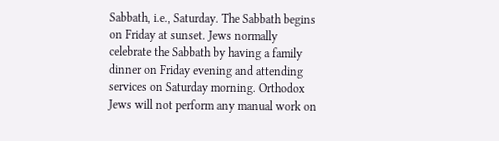Sabbath, i.e., Saturday. The Sabbath begins on Friday at sunset. Jews normally celebrate the Sabbath by having a family dinner on Friday evening and attending services on Saturday morning. Orthodox Jews will not perform any manual work on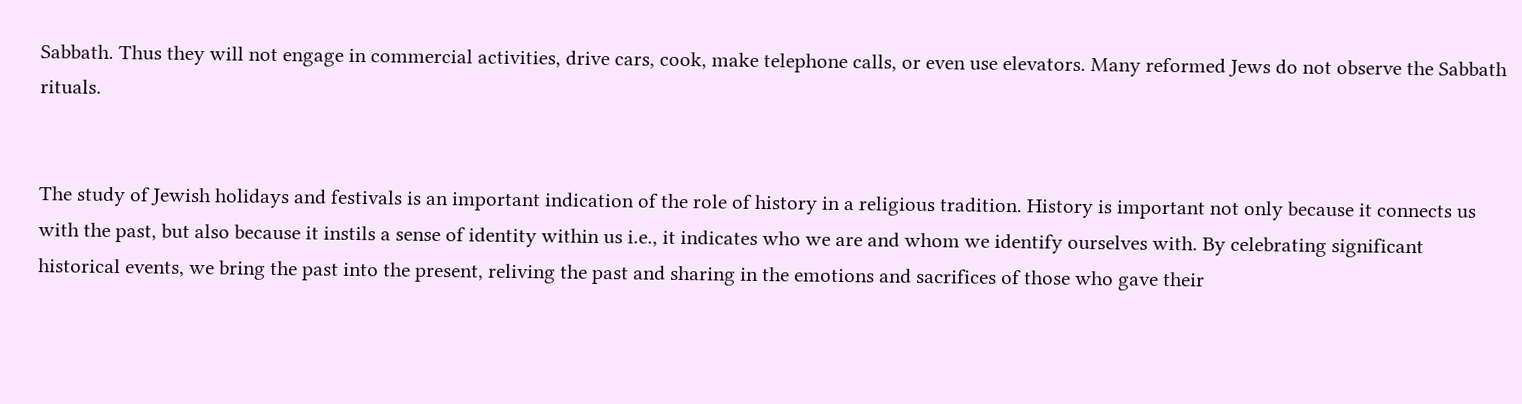Sabbath. Thus they will not engage in commercial activities, drive cars, cook, make telephone calls, or even use elevators. Many reformed Jews do not observe the Sabbath rituals.


The study of Jewish holidays and festivals is an important indication of the role of history in a religious tradition. History is important not only because it connects us with the past, but also because it instils a sense of identity within us i.e., it indicates who we are and whom we identify ourselves with. By celebrating significant historical events, we bring the past into the present, reliving the past and sharing in the emotions and sacrifices of those who gave their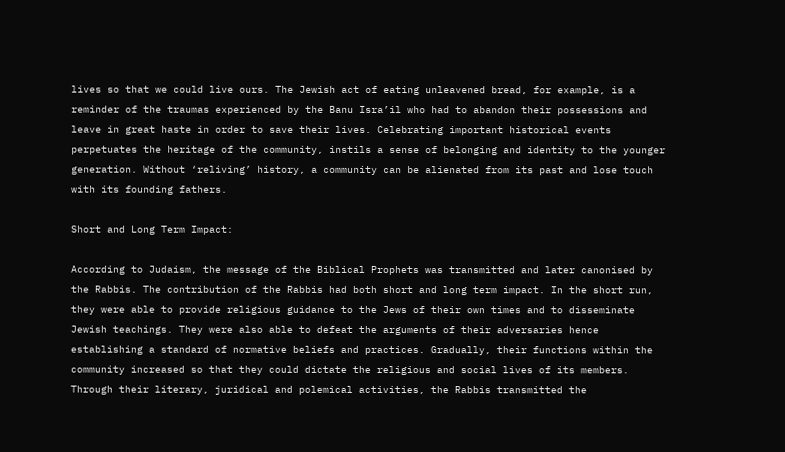lives so that we could live ours. The Jewish act of eating unleavened bread, for example, is a reminder of the traumas experienced by the Banu Isra’il who had to abandon their possessions and leave in great haste in order to save their lives. Celebrating important historical events perpetuates the heritage of the community, instils a sense of belonging and identity to the younger generation. Without ‘reliving’ history, a community can be alienated from its past and lose touch with its founding fathers.

Short and Long Term Impact:

According to Judaism, the message of the Biblical Prophets was transmitted and later canonised by the Rabbis. The contribution of the Rabbis had both short and long term impact. In the short run, they were able to provide religious guidance to the Jews of their own times and to disseminate Jewish teachings. They were also able to defeat the arguments of their adversaries hence establishing a standard of normative beliefs and practices. Gradually, their functions within the community increased so that they could dictate the religious and social lives of its members. Through their literary, juridical and polemical activities, the Rabbis transmitted the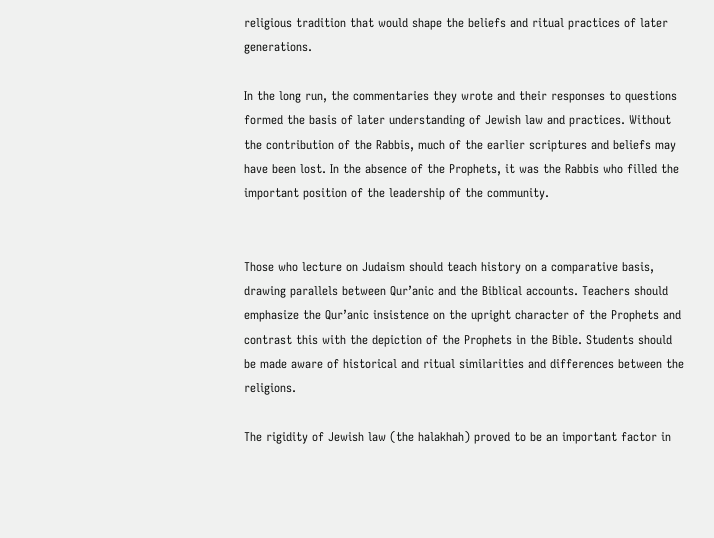religious tradition that would shape the beliefs and ritual practices of later generations.

In the long run, the commentaries they wrote and their responses to questions formed the basis of later understanding of Jewish law and practices. Without the contribution of the Rabbis, much of the earlier scriptures and beliefs may have been lost. In the absence of the Prophets, it was the Rabbis who filled the important position of the leadership of the community.


Those who lecture on Judaism should teach history on a comparative basis, drawing parallels between Qur’anic and the Biblical accounts. Teachers should emphasize the Qur’anic insistence on the upright character of the Prophets and contrast this with the depiction of the Prophets in the Bible. Students should be made aware of historical and ritual similarities and differences between the religions.

The rigidity of Jewish law (the halakhah) proved to be an important factor in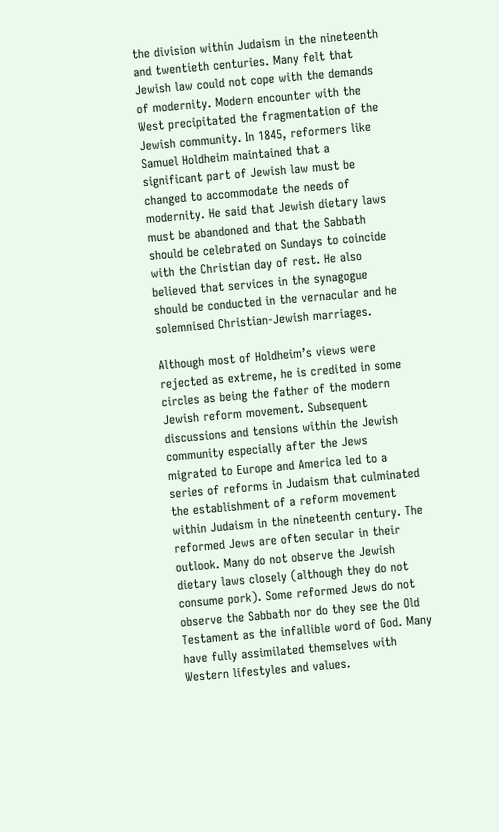the division within Judaism in the nineteenth and twentieth centuries. Many felt that Jewish law could not cope with the demands of modernity. Modern encounter with the West precipitated the fragmentation of the Jewish community. In 1845, reformers like Samuel Holdheim maintained that a significant part of Jewish law must be changed to accommodate the needs of modernity. He said that Jewish dietary laws must be abandoned and that the Sabbath should be celebrated on Sundays to coincide with the Christian day of rest. He also believed that services in the synagogue should be conducted in the vernacular and he solemnised Christian-Jewish marriages.

Although most of Holdheim’s views were rejected as extreme, he is credited in some circles as being the father of the modern Jewish reform movement. Subsequent discussions and tensions within the Jewish community especially after the Jews migrated to Europe and America led to a series of reforms in Judaism that culminated the establishment of a reform movement within Judaism in the nineteenth century. The reformed Jews are often secular in their outlook. Many do not observe the Jewish dietary laws closely (although they do not consume pork). Some reformed Jews do not observe the Sabbath nor do they see the Old Testament as the infallible word of God. Many have fully assimilated themselves with Western lifestyles and values.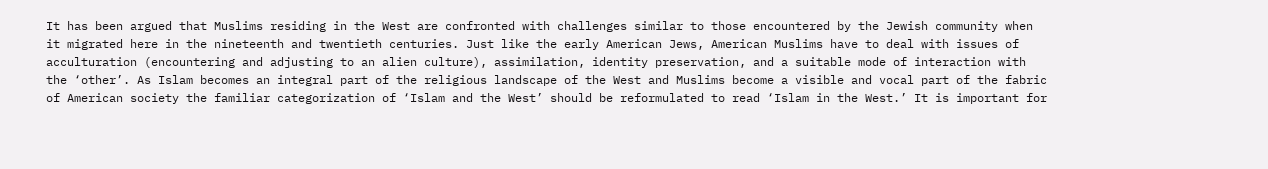It has been argued that Muslims residing in the West are confronted with challenges similar to those encountered by the Jewish community when it migrated here in the nineteenth and twentieth centuries. Just like the early American Jews, American Muslims have to deal with issues of acculturation (encountering and adjusting to an alien culture), assimilation, identity preservation, and a suitable mode of interaction with the ‘other’. As Islam becomes an integral part of the religious landscape of the West and Muslims become a visible and vocal part of the fabric of American society the familiar categorization of ‘Islam and the West’ should be reformulated to read ‘Islam in the West.’ It is important for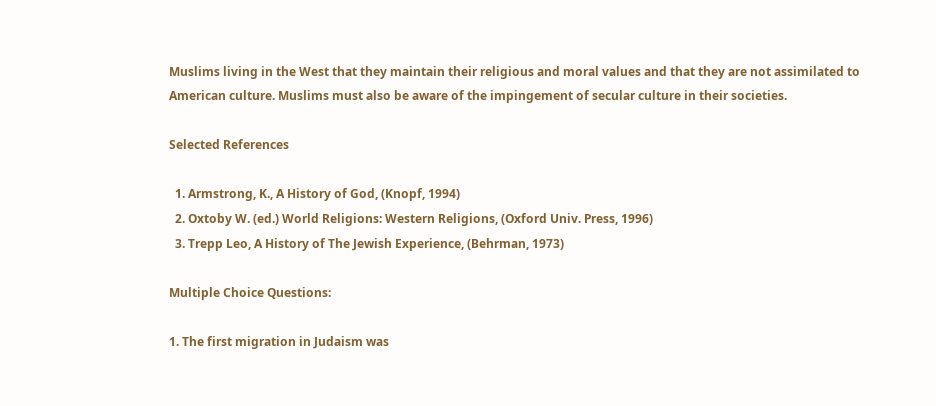Muslims living in the West that they maintain their religious and moral values and that they are not assimilated to American culture. Muslims must also be aware of the impingement of secular culture in their societies.

Selected References

  1. Armstrong, K., A History of God, (Knopf, 1994)
  2. Oxtoby W. (ed.) World Religions: Western Religions, (Oxford Univ. Press, 1996)
  3. Trepp Leo, A History of The Jewish Experience, (Behrman, 1973)

Multiple Choice Questions:

1. The first migration in Judaism was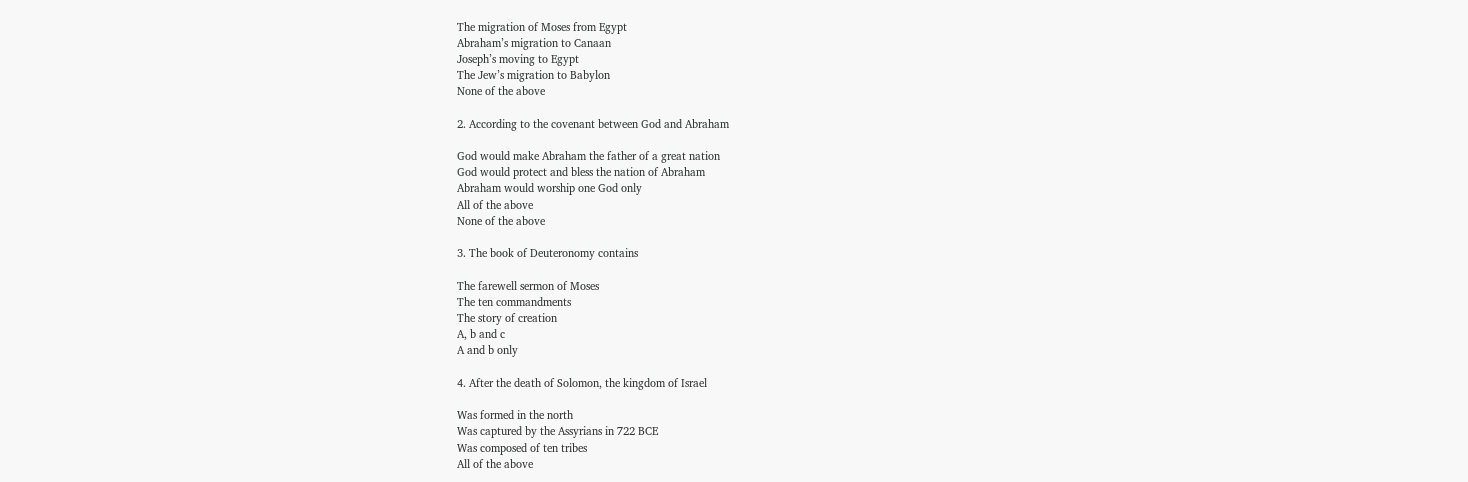The migration of Moses from Egypt
Abraham’s migration to Canaan
Joseph’s moving to Egypt
The Jew’s migration to Babylon
None of the above

2. According to the covenant between God and Abraham

God would make Abraham the father of a great nation
God would protect and bless the nation of Abraham
Abraham would worship one God only
All of the above
None of the above

3. The book of Deuteronomy contains

The farewell sermon of Moses
The ten commandments
The story of creation
A, b and c
A and b only

4. After the death of Solomon, the kingdom of Israel

Was formed in the north
Was captured by the Assyrians in 722 BCE
Was composed of ten tribes
All of the above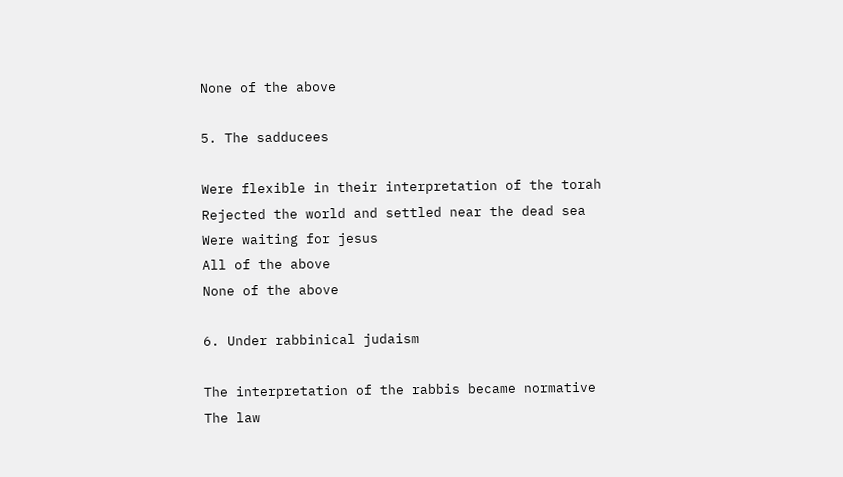None of the above

5. The sadducees

Were flexible in their interpretation of the torah
Rejected the world and settled near the dead sea
Were waiting for jesus
All of the above
None of the above

6. Under rabbinical judaism

The interpretation of the rabbis became normative
The law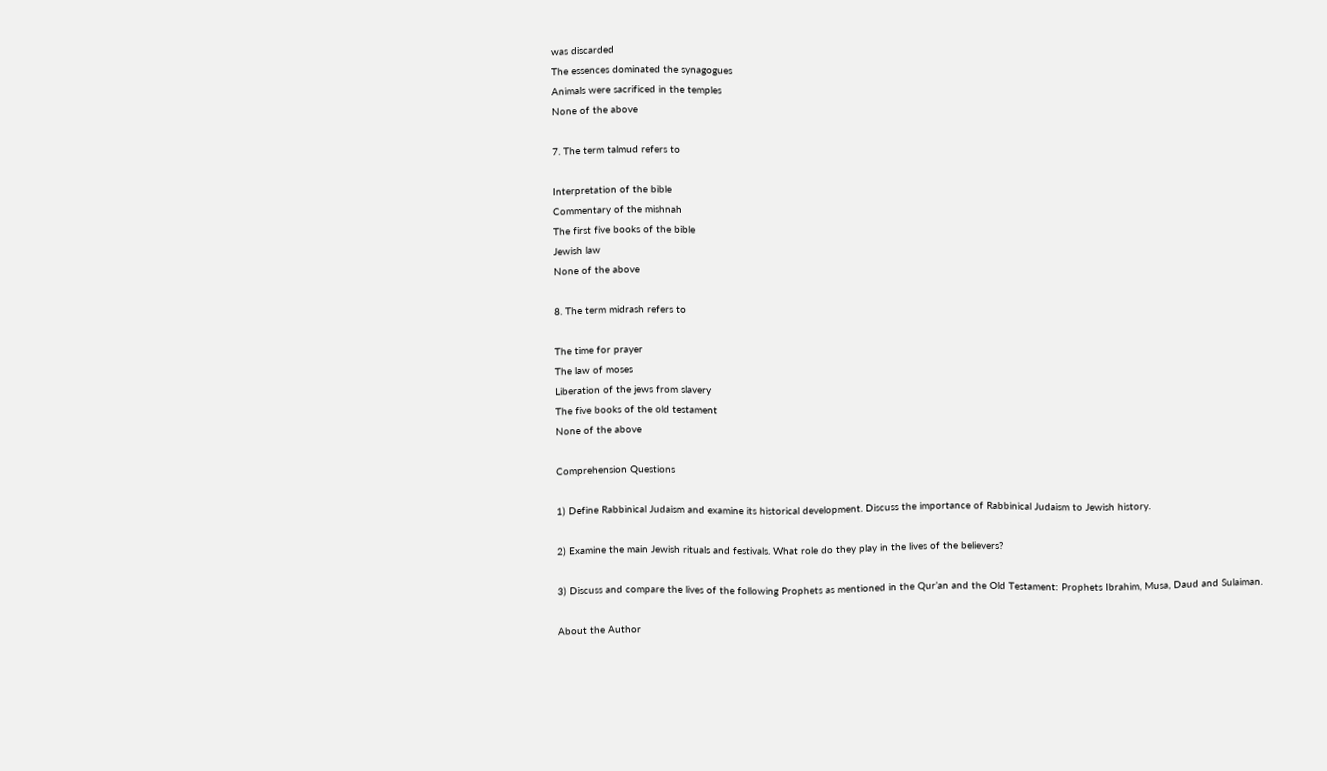was discarded
The essences dominated the synagogues
Animals were sacrificed in the temples
None of the above

7. The term talmud refers to

Interpretation of the bible
Commentary of the mishnah
The first five books of the bible
Jewish law
None of the above

8. The term midrash refers to

The time for prayer
The law of moses
Liberation of the jews from slavery
The five books of the old testament
None of the above

Comprehension Questions

1) Define Rabbinical Judaism and examine its historical development. Discuss the importance of Rabbinical Judaism to Jewish history.

2) Examine the main Jewish rituals and festivals. What role do they play in the lives of the believers?

3) Discuss and compare the lives of the following Prophets as mentioned in the Qur’an and the Old Testament: Prophets Ibrahim, Musa, Daud and Sulaiman.

About the Author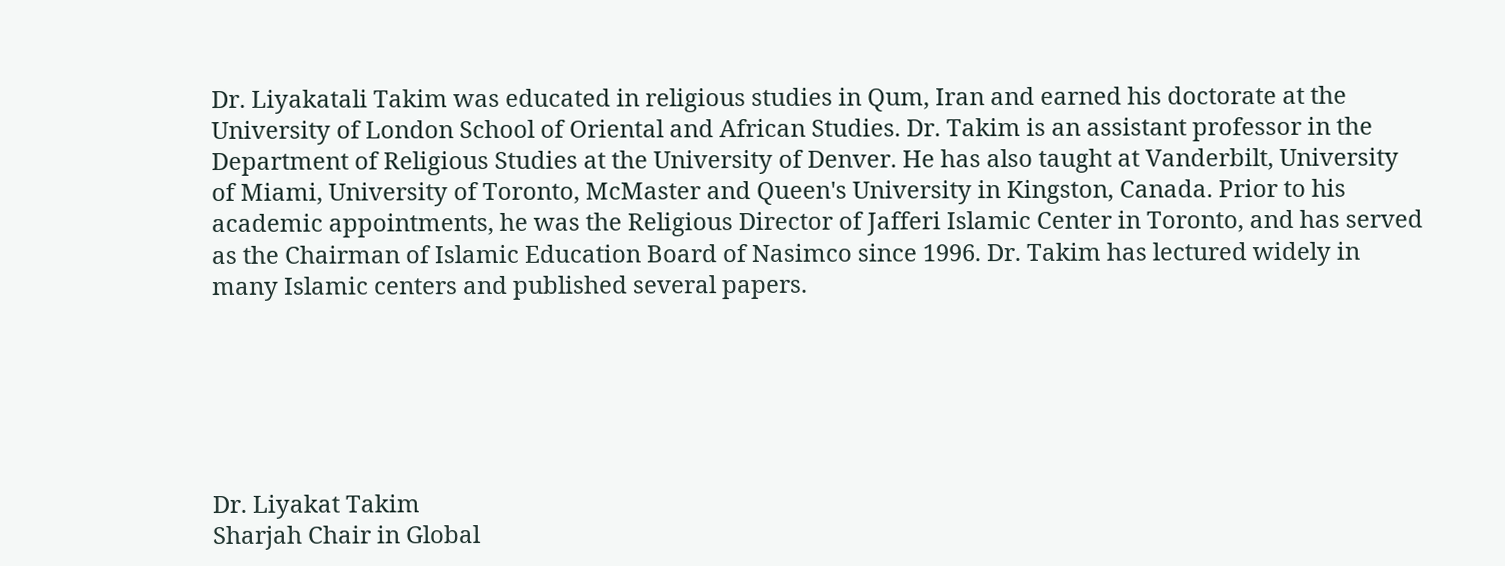Dr. Liyakatali Takim was educated in religious studies in Qum, Iran and earned his doctorate at the University of London School of Oriental and African Studies. Dr. Takim is an assistant professor in the Department of Religious Studies at the University of Denver. He has also taught at Vanderbilt, University of Miami, University of Toronto, McMaster and Queen's University in Kingston, Canada. Prior to his academic appointments, he was the Religious Director of Jafferi Islamic Center in Toronto, and has served as the Chairman of Islamic Education Board of Nasimco since 1996. Dr. Takim has lectured widely in many Islamic centers and published several papers.






Dr. Liyakat Takim
Sharjah Chair in Global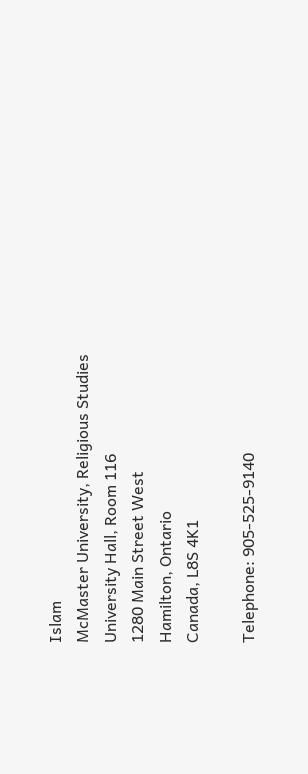Islam
McMaster University, Religious Studies
University Hall, Room 116
1280 Main Street West
Hamilton, Ontario
Canada, L8S 4K1

Telephone: 905-525-9140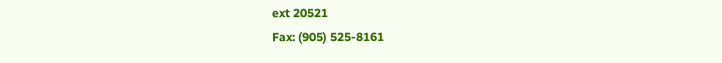ext 20521
Fax: (905) 525-8161